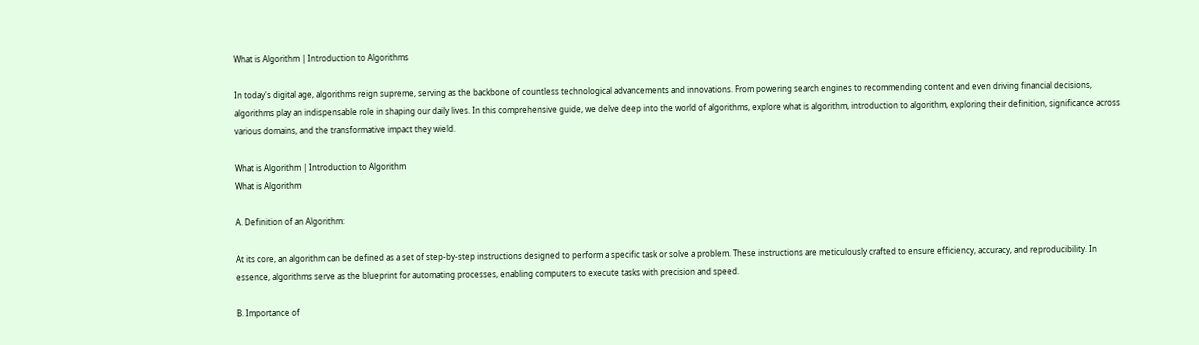What is Algorithm | Introduction to Algorithms

In today's digital age, algorithms reign supreme, serving as the backbone of countless technological advancements and innovations. From powering search engines to recommending content and even driving financial decisions, algorithms play an indispensable role in shaping our daily lives. In this comprehensive guide, we delve deep into the world of algorithms, explore what is algorithm, introduction to algorithm, exploring their definition, significance across various domains, and the transformative impact they wield.

What is Algorithm | Introduction to Algorithm
What is Algorithm

A. Definition of an Algorithm:

At its core, an algorithm can be defined as a set of step-by-step instructions designed to perform a specific task or solve a problem. These instructions are meticulously crafted to ensure efficiency, accuracy, and reproducibility. In essence, algorithms serve as the blueprint for automating processes, enabling computers to execute tasks with precision and speed.

B. Importance of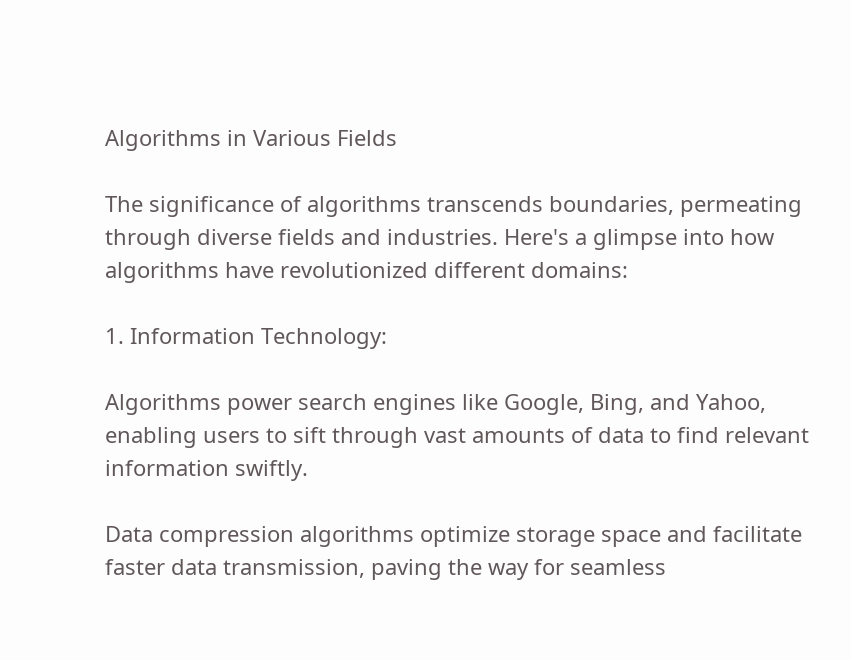Algorithms in Various Fields

The significance of algorithms transcends boundaries, permeating through diverse fields and industries. Here's a glimpse into how algorithms have revolutionized different domains:

1. Information Technology:

Algorithms power search engines like Google, Bing, and Yahoo, enabling users to sift through vast amounts of data to find relevant information swiftly.

Data compression algorithms optimize storage space and facilitate faster data transmission, paving the way for seamless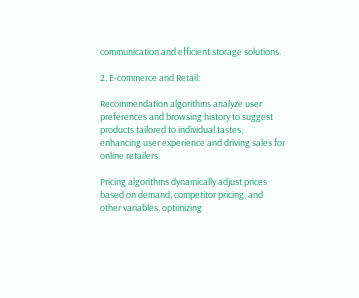communication and efficient storage solutions.

2. E-commerce and Retail:

Recommendation algorithms analyze user preferences and browsing history to suggest products tailored to individual tastes, enhancing user experience and driving sales for online retailers.

Pricing algorithms dynamically adjust prices based on demand, competitor pricing, and other variables, optimizing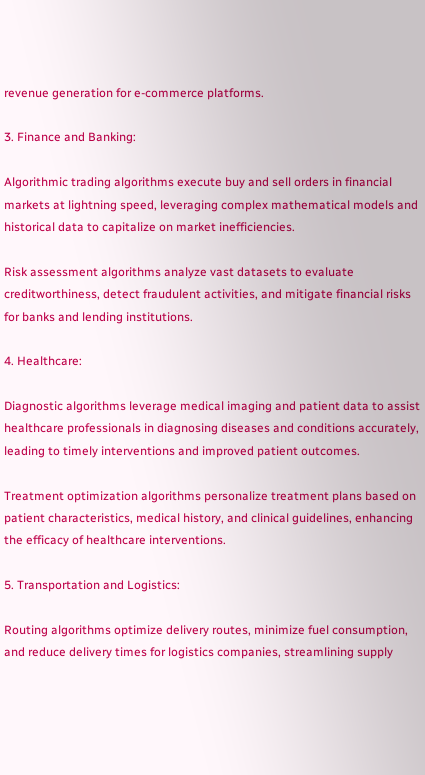revenue generation for e-commerce platforms.

3. Finance and Banking:

Algorithmic trading algorithms execute buy and sell orders in financial markets at lightning speed, leveraging complex mathematical models and historical data to capitalize on market inefficiencies.

Risk assessment algorithms analyze vast datasets to evaluate creditworthiness, detect fraudulent activities, and mitigate financial risks for banks and lending institutions.

4. Healthcare:

Diagnostic algorithms leverage medical imaging and patient data to assist healthcare professionals in diagnosing diseases and conditions accurately, leading to timely interventions and improved patient outcomes.

Treatment optimization algorithms personalize treatment plans based on patient characteristics, medical history, and clinical guidelines, enhancing the efficacy of healthcare interventions.

5. Transportation and Logistics:

Routing algorithms optimize delivery routes, minimize fuel consumption, and reduce delivery times for logistics companies, streamlining supply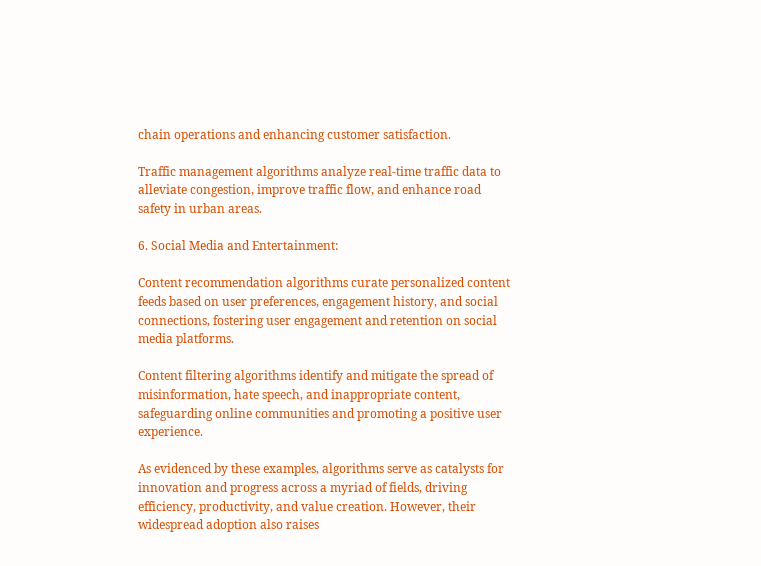chain operations and enhancing customer satisfaction.

Traffic management algorithms analyze real-time traffic data to alleviate congestion, improve traffic flow, and enhance road safety in urban areas.

6. Social Media and Entertainment:

Content recommendation algorithms curate personalized content feeds based on user preferences, engagement history, and social connections, fostering user engagement and retention on social media platforms.

Content filtering algorithms identify and mitigate the spread of misinformation, hate speech, and inappropriate content, safeguarding online communities and promoting a positive user experience.

As evidenced by these examples, algorithms serve as catalysts for innovation and progress across a myriad of fields, driving efficiency, productivity, and value creation. However, their widespread adoption also raises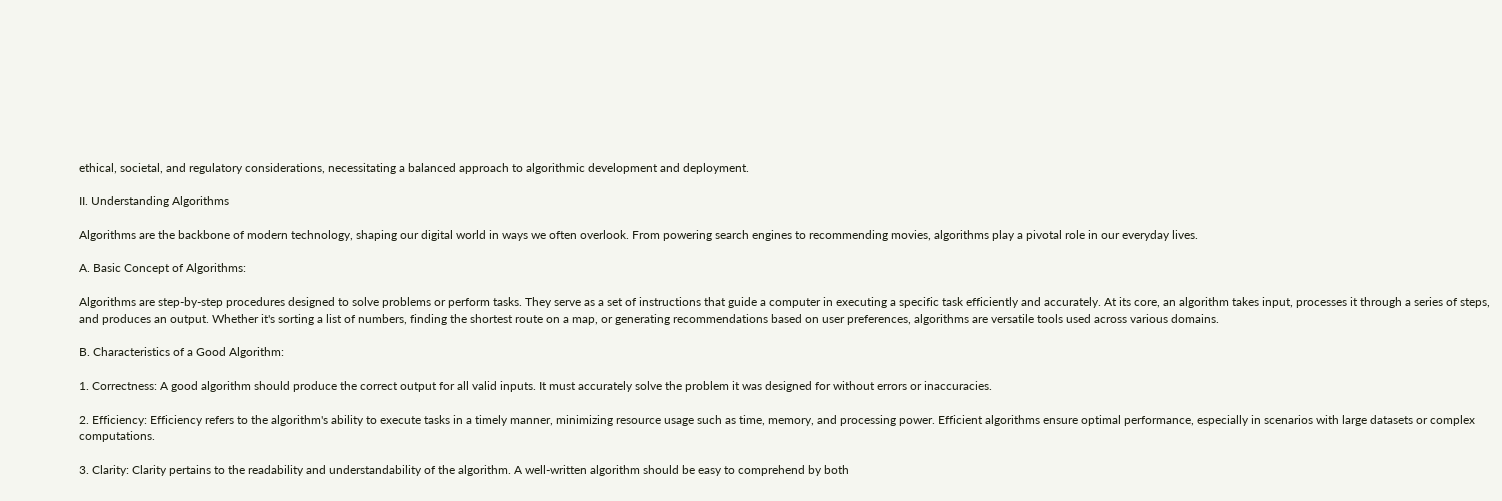ethical, societal, and regulatory considerations, necessitating a balanced approach to algorithmic development and deployment.

II. Understanding Algorithms

Algorithms are the backbone of modern technology, shaping our digital world in ways we often overlook. From powering search engines to recommending movies, algorithms play a pivotal role in our everyday lives.

A. Basic Concept of Algorithms:

Algorithms are step-by-step procedures designed to solve problems or perform tasks. They serve as a set of instructions that guide a computer in executing a specific task efficiently and accurately. At its core, an algorithm takes input, processes it through a series of steps, and produces an output. Whether it's sorting a list of numbers, finding the shortest route on a map, or generating recommendations based on user preferences, algorithms are versatile tools used across various domains.

B. Characteristics of a Good Algorithm:

1. Correctness: A good algorithm should produce the correct output for all valid inputs. It must accurately solve the problem it was designed for without errors or inaccuracies.

2. Efficiency: Efficiency refers to the algorithm's ability to execute tasks in a timely manner, minimizing resource usage such as time, memory, and processing power. Efficient algorithms ensure optimal performance, especially in scenarios with large datasets or complex computations.

3. Clarity: Clarity pertains to the readability and understandability of the algorithm. A well-written algorithm should be easy to comprehend by both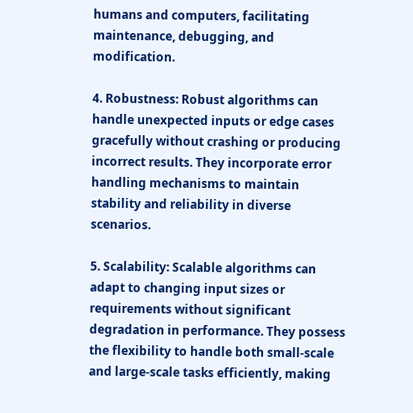humans and computers, facilitating maintenance, debugging, and modification.

4. Robustness: Robust algorithms can handle unexpected inputs or edge cases gracefully without crashing or producing incorrect results. They incorporate error handling mechanisms to maintain stability and reliability in diverse scenarios.

5. Scalability: Scalable algorithms can adapt to changing input sizes or requirements without significant degradation in performance. They possess the flexibility to handle both small-scale and large-scale tasks efficiently, making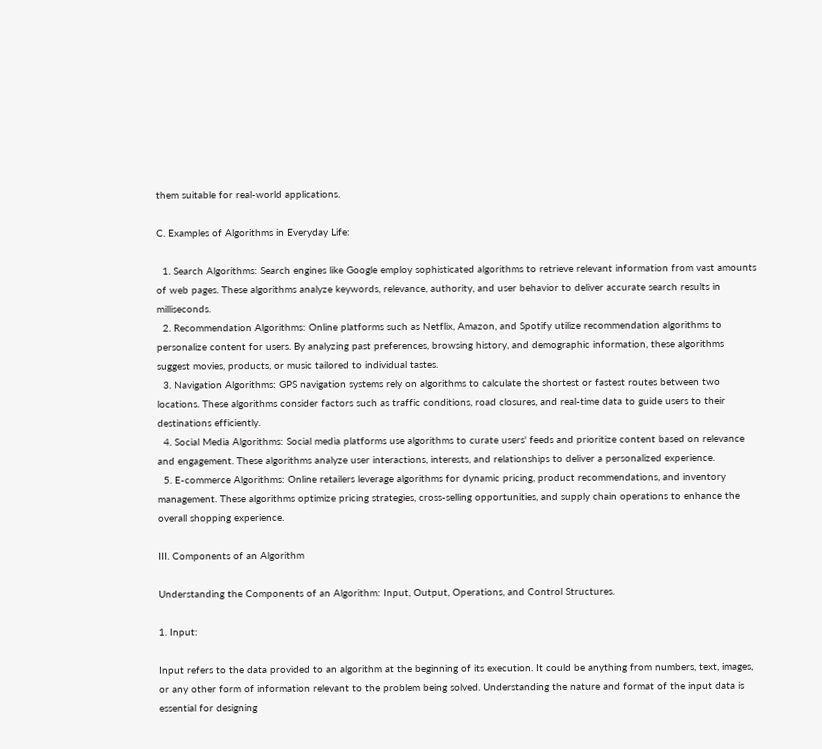them suitable for real-world applications.

C. Examples of Algorithms in Everyday Life:

  1. Search Algorithms: Search engines like Google employ sophisticated algorithms to retrieve relevant information from vast amounts of web pages. These algorithms analyze keywords, relevance, authority, and user behavior to deliver accurate search results in milliseconds.
  2. Recommendation Algorithms: Online platforms such as Netflix, Amazon, and Spotify utilize recommendation algorithms to personalize content for users. By analyzing past preferences, browsing history, and demographic information, these algorithms suggest movies, products, or music tailored to individual tastes.
  3. Navigation Algorithms: GPS navigation systems rely on algorithms to calculate the shortest or fastest routes between two locations. These algorithms consider factors such as traffic conditions, road closures, and real-time data to guide users to their destinations efficiently.
  4. Social Media Algorithms: Social media platforms use algorithms to curate users' feeds and prioritize content based on relevance and engagement. These algorithms analyze user interactions, interests, and relationships to deliver a personalized experience.
  5. E-commerce Algorithms: Online retailers leverage algorithms for dynamic pricing, product recommendations, and inventory management. These algorithms optimize pricing strategies, cross-selling opportunities, and supply chain operations to enhance the overall shopping experience.

III. Components of an Algorithm

Understanding the Components of an Algorithm: Input, Output, Operations, and Control Structures.

1. Input:

Input refers to the data provided to an algorithm at the beginning of its execution. It could be anything from numbers, text, images, or any other form of information relevant to the problem being solved. Understanding the nature and format of the input data is essential for designing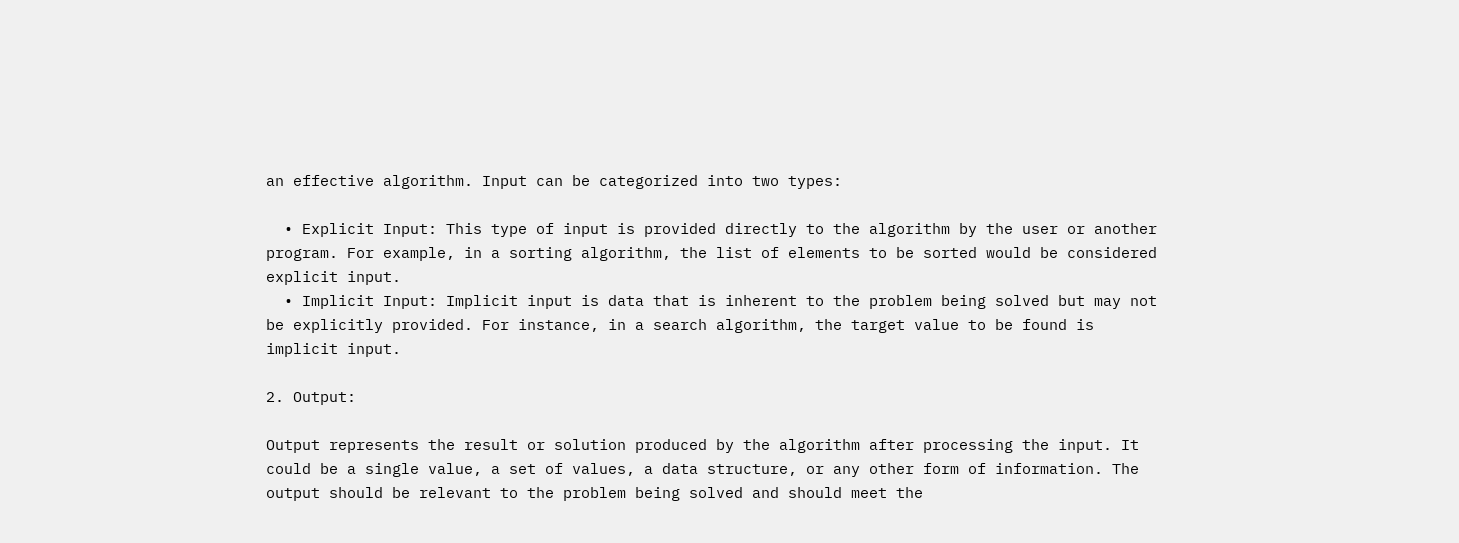an effective algorithm. Input can be categorized into two types:

  • Explicit Input: This type of input is provided directly to the algorithm by the user or another program. For example, in a sorting algorithm, the list of elements to be sorted would be considered explicit input.
  • Implicit Input: Implicit input is data that is inherent to the problem being solved but may not be explicitly provided. For instance, in a search algorithm, the target value to be found is implicit input.

2. Output:

Output represents the result or solution produced by the algorithm after processing the input. It could be a single value, a set of values, a data structure, or any other form of information. The output should be relevant to the problem being solved and should meet the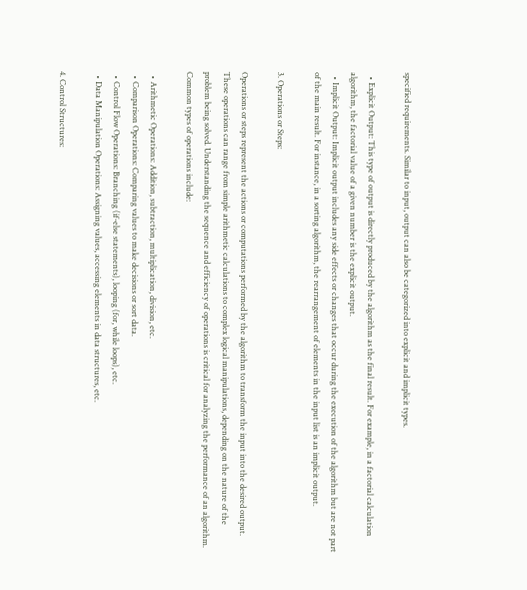specified requirements. Similar to input, output can also be categorized into explicit and implicit types.

  • Explicit Output: This type of output is directly produced by the algorithm as the final result. For example, in a factorial calculation algorithm, the factorial value of a given number is the explicit output.
  • Implicit Output: Implicit output includes any side effects or changes that occur during the execution of the algorithm but are not part of the main result. For instance, in a sorting algorithm, the rearrangement of elements in the input list is an implicit output.

3. Operations or Steps:

Operations or steps represent the actions or computations performed by the algorithm to transform the input into the desired output. These operations can range from simple arithmetic calculations to complex logical manipulations, depending on the nature of the problem being solved. Understanding the sequence and efficiency of operations is critical for analyzing the performance of an algorithm. Common types of operations include:

  • Arithmetic Operations: Addition, subtraction, multiplication, division, etc.
  • Comparison Operations: Comparing values to make decisions or sort data.
  • Control Flow Operations: Branching (if-else statements), looping (for, while loops), etc.
  • Data Manipulation Operations: Assigning values, accessing elements in data structures, etc.

4. Control Structures: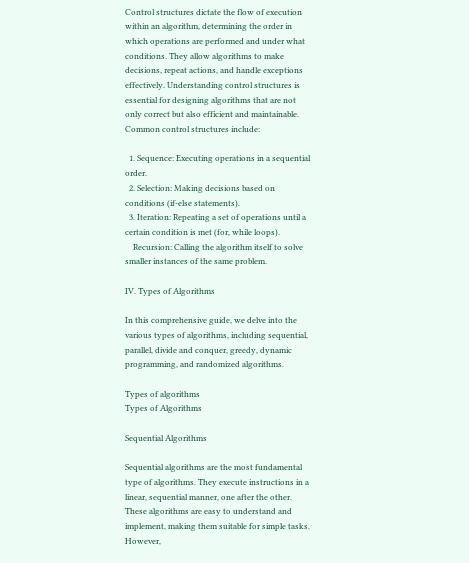Control structures dictate the flow of execution within an algorithm, determining the order in which operations are performed and under what conditions. They allow algorithms to make decisions, repeat actions, and handle exceptions effectively. Understanding control structures is essential for designing algorithms that are not only correct but also efficient and maintainable. Common control structures include:

  1. Sequence: Executing operations in a sequential order.
  2. Selection: Making decisions based on conditions (if-else statements).
  3. Iteration: Repeating a set of operations until a certain condition is met (for, while loops).
    Recursion: Calling the algorithm itself to solve smaller instances of the same problem.

IV. Types of Algorithms

In this comprehensive guide, we delve into the various types of algorithms, including sequential, parallel, divide and conquer, greedy, dynamic programming, and randomized algorithms.

Types of algorithms
Types of Algorithms

Sequential Algorithms

Sequential algorithms are the most fundamental type of algorithms. They execute instructions in a linear, sequential manner, one after the other. These algorithms are easy to understand and implement, making them suitable for simple tasks. However,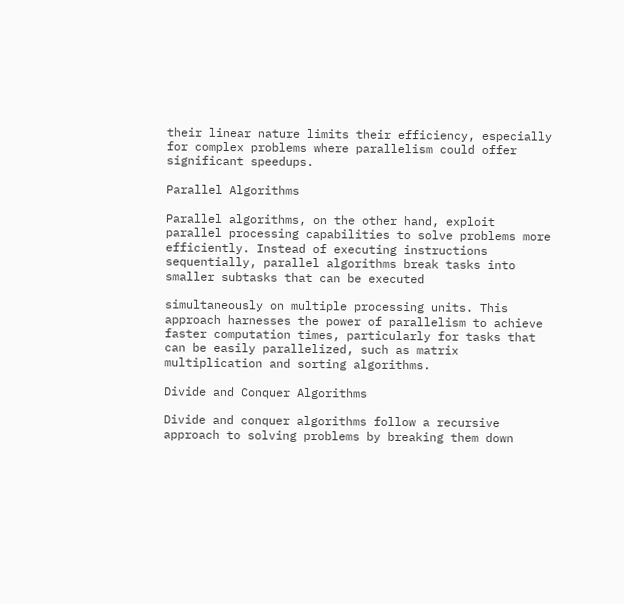their linear nature limits their efficiency, especially for complex problems where parallelism could offer significant speedups.

Parallel Algorithms

Parallel algorithms, on the other hand, exploit parallel processing capabilities to solve problems more efficiently. Instead of executing instructions sequentially, parallel algorithms break tasks into smaller subtasks that can be executed

simultaneously on multiple processing units. This approach harnesses the power of parallelism to achieve faster computation times, particularly for tasks that can be easily parallelized, such as matrix multiplication and sorting algorithms.

Divide and Conquer Algorithms

Divide and conquer algorithms follow a recursive approach to solving problems by breaking them down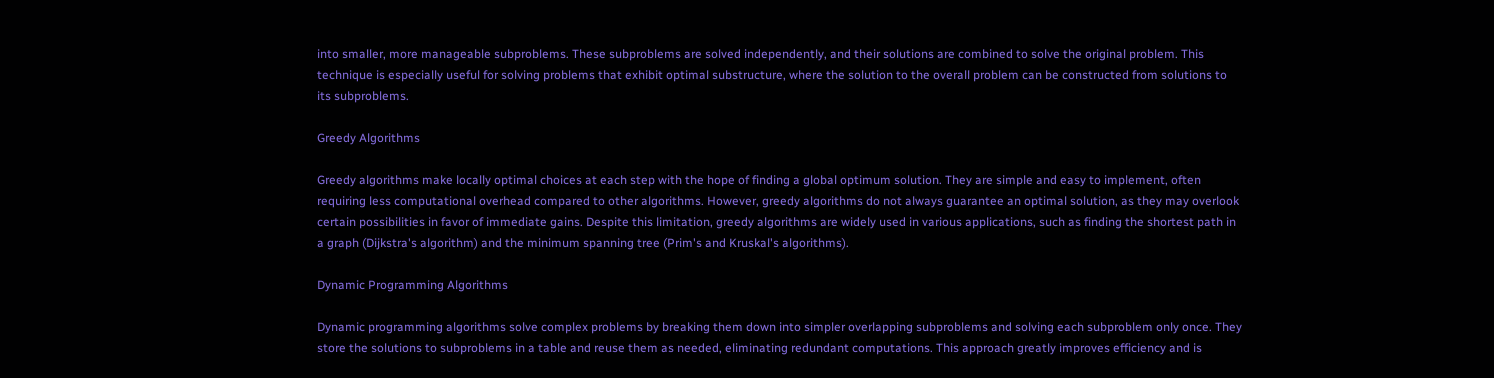into smaller, more manageable subproblems. These subproblems are solved independently, and their solutions are combined to solve the original problem. This technique is especially useful for solving problems that exhibit optimal substructure, where the solution to the overall problem can be constructed from solutions to its subproblems.

Greedy Algorithms

Greedy algorithms make locally optimal choices at each step with the hope of finding a global optimum solution. They are simple and easy to implement, often requiring less computational overhead compared to other algorithms. However, greedy algorithms do not always guarantee an optimal solution, as they may overlook certain possibilities in favor of immediate gains. Despite this limitation, greedy algorithms are widely used in various applications, such as finding the shortest path in a graph (Dijkstra's algorithm) and the minimum spanning tree (Prim's and Kruskal's algorithms).

Dynamic Programming Algorithms

Dynamic programming algorithms solve complex problems by breaking them down into simpler overlapping subproblems and solving each subproblem only once. They store the solutions to subproblems in a table and reuse them as needed, eliminating redundant computations. This approach greatly improves efficiency and is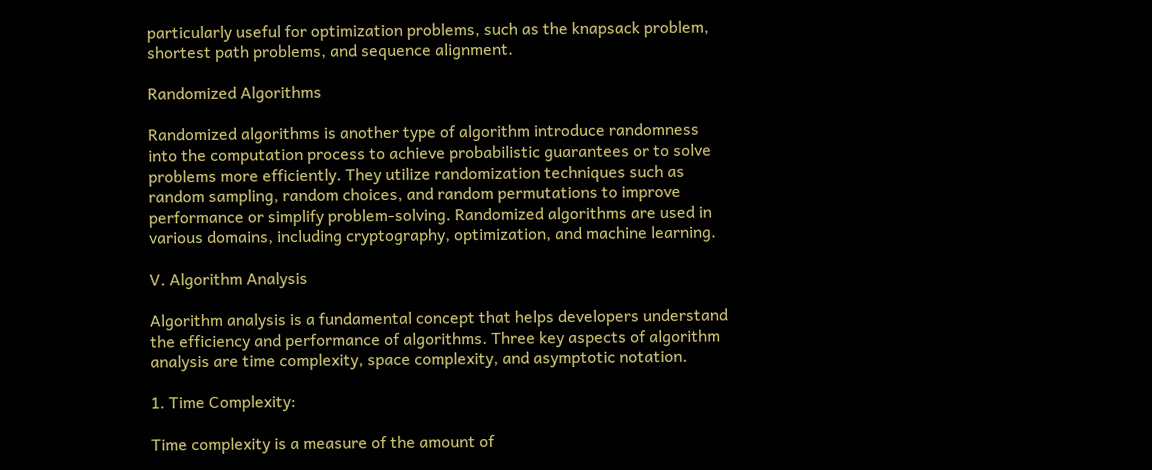particularly useful for optimization problems, such as the knapsack problem, shortest path problems, and sequence alignment.

Randomized Algorithms

Randomized algorithms is another type of algorithm introduce randomness into the computation process to achieve probabilistic guarantees or to solve problems more efficiently. They utilize randomization techniques such as random sampling, random choices, and random permutations to improve performance or simplify problem-solving. Randomized algorithms are used in various domains, including cryptography, optimization, and machine learning.

V. Algorithm Analysis

Algorithm analysis is a fundamental concept that helps developers understand the efficiency and performance of algorithms. Three key aspects of algorithm analysis are time complexity, space complexity, and asymptotic notation.

1. Time Complexity:

Time complexity is a measure of the amount of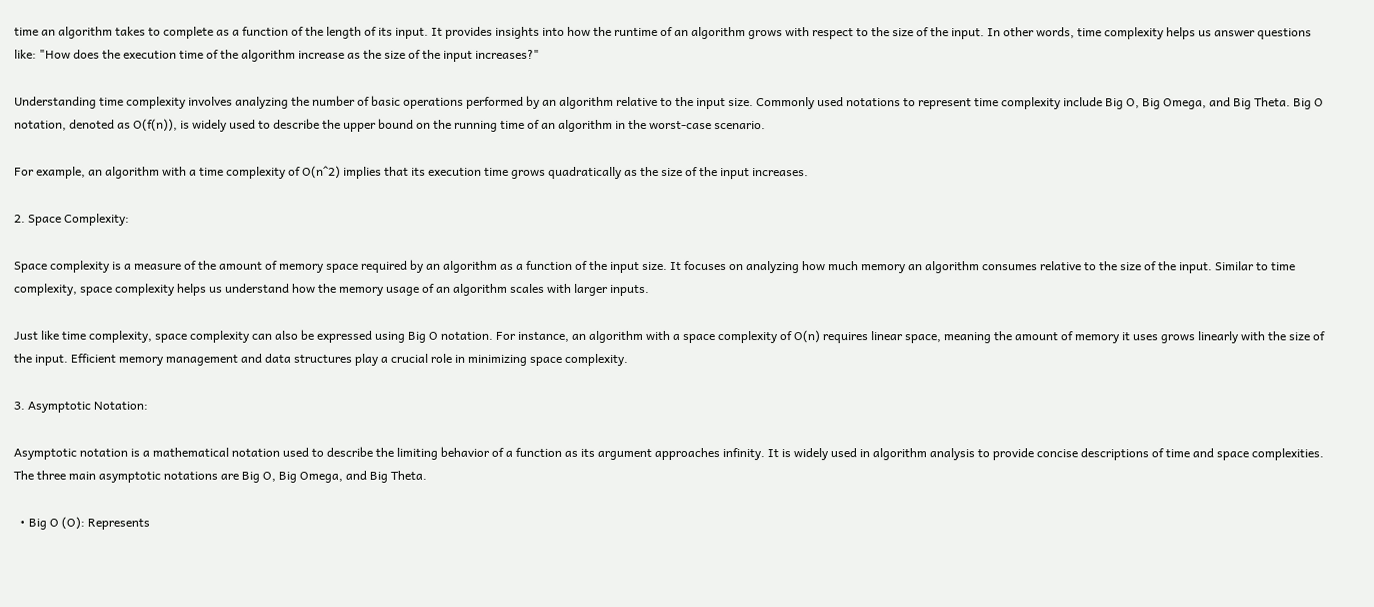time an algorithm takes to complete as a function of the length of its input. It provides insights into how the runtime of an algorithm grows with respect to the size of the input. In other words, time complexity helps us answer questions like: "How does the execution time of the algorithm increase as the size of the input increases?"

Understanding time complexity involves analyzing the number of basic operations performed by an algorithm relative to the input size. Commonly used notations to represent time complexity include Big O, Big Omega, and Big Theta. Big O notation, denoted as O(f(n)), is widely used to describe the upper bound on the running time of an algorithm in the worst-case scenario.

For example, an algorithm with a time complexity of O(n^2) implies that its execution time grows quadratically as the size of the input increases.

2. Space Complexity:

Space complexity is a measure of the amount of memory space required by an algorithm as a function of the input size. It focuses on analyzing how much memory an algorithm consumes relative to the size of the input. Similar to time complexity, space complexity helps us understand how the memory usage of an algorithm scales with larger inputs.

Just like time complexity, space complexity can also be expressed using Big O notation. For instance, an algorithm with a space complexity of O(n) requires linear space, meaning the amount of memory it uses grows linearly with the size of the input. Efficient memory management and data structures play a crucial role in minimizing space complexity.

3. Asymptotic Notation:

Asymptotic notation is a mathematical notation used to describe the limiting behavior of a function as its argument approaches infinity. It is widely used in algorithm analysis to provide concise descriptions of time and space complexities. The three main asymptotic notations are Big O, Big Omega, and Big Theta.

  • Big O (O): Represents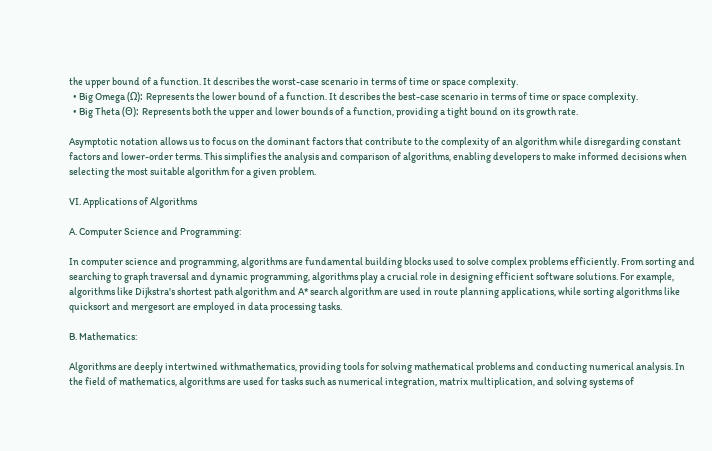the upper bound of a function. It describes the worst-case scenario in terms of time or space complexity.
  • Big Omega (Ω): Represents the lower bound of a function. It describes the best-case scenario in terms of time or space complexity.
  • Big Theta (Θ): Represents both the upper and lower bounds of a function, providing a tight bound on its growth rate.

Asymptotic notation allows us to focus on the dominant factors that contribute to the complexity of an algorithm while disregarding constant factors and lower-order terms. This simplifies the analysis and comparison of algorithms, enabling developers to make informed decisions when selecting the most suitable algorithm for a given problem.

VI. Applications of Algorithms

A. Computer Science and Programming:

In computer science and programming, algorithms are fundamental building blocks used to solve complex problems efficiently. From sorting and searching to graph traversal and dynamic programming, algorithms play a crucial role in designing efficient software solutions. For example, algorithms like Dijkstra's shortest path algorithm and A* search algorithm are used in route planning applications, while sorting algorithms like quicksort and mergesort are employed in data processing tasks.

B. Mathematics:

Algorithms are deeply intertwined withmathematics, providing tools for solving mathematical problems and conducting numerical analysis. In the field of mathematics, algorithms are used for tasks such as numerical integration, matrix multiplication, and solving systems of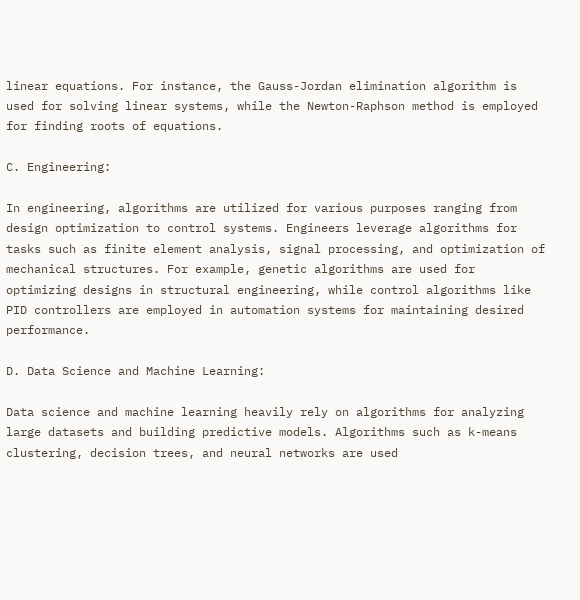linear equations. For instance, the Gauss-Jordan elimination algorithm is used for solving linear systems, while the Newton-Raphson method is employed for finding roots of equations.

C. Engineering:

In engineering, algorithms are utilized for various purposes ranging from design optimization to control systems. Engineers leverage algorithms for tasks such as finite element analysis, signal processing, and optimization of mechanical structures. For example, genetic algorithms are used for optimizing designs in structural engineering, while control algorithms like PID controllers are employed in automation systems for maintaining desired performance.

D. Data Science and Machine Learning:

Data science and machine learning heavily rely on algorithms for analyzing large datasets and building predictive models. Algorithms such as k-means clustering, decision trees, and neural networks are used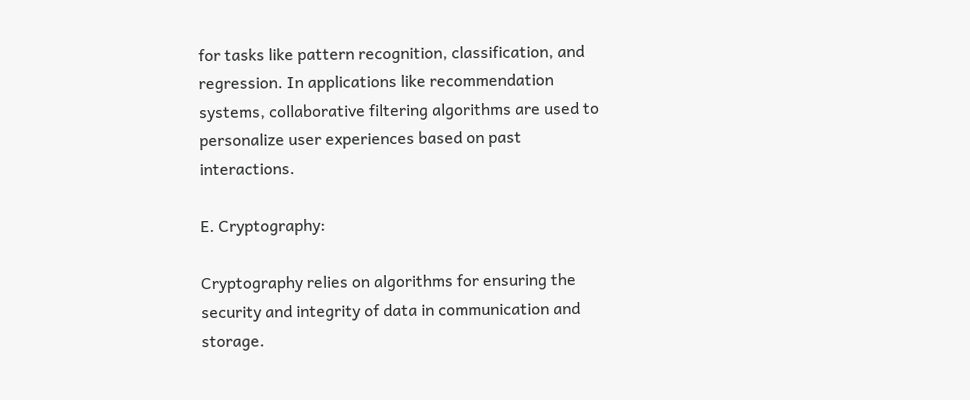for tasks like pattern recognition, classification, and regression. In applications like recommendation systems, collaborative filtering algorithms are used to personalize user experiences based on past interactions.

E. Cryptography:

Cryptography relies on algorithms for ensuring the security and integrity of data in communication and storage.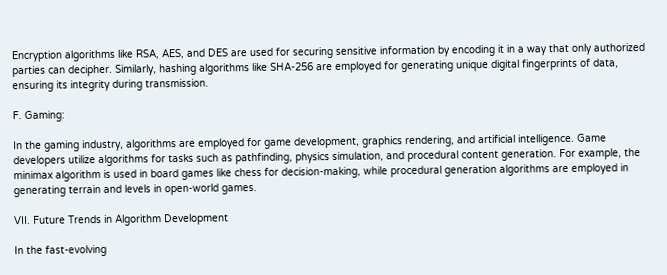Encryption algorithms like RSA, AES, and DES are used for securing sensitive information by encoding it in a way that only authorized parties can decipher. Similarly, hashing algorithms like SHA-256 are employed for generating unique digital fingerprints of data, ensuring its integrity during transmission.

F. Gaming:

In the gaming industry, algorithms are employed for game development, graphics rendering, and artificial intelligence. Game developers utilize algorithms for tasks such as pathfinding, physics simulation, and procedural content generation. For example, the minimax algorithm is used in board games like chess for decision-making, while procedural generation algorithms are employed in generating terrain and levels in open-world games.

VII. Future Trends in Algorithm Development

In the fast-evolving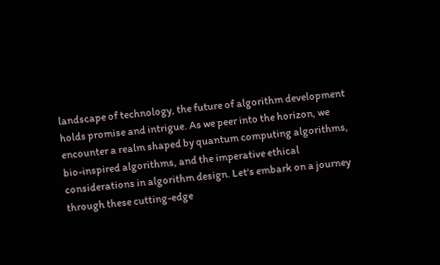landscape of technology, the future of algorithm development holds promise and intrigue. As we peer into the horizon, we encounter a realm shaped by quantum computing algorithms, bio-inspired algorithms, and the imperative ethical considerations in algorithm design. Let's embark on a journey through these cutting-edge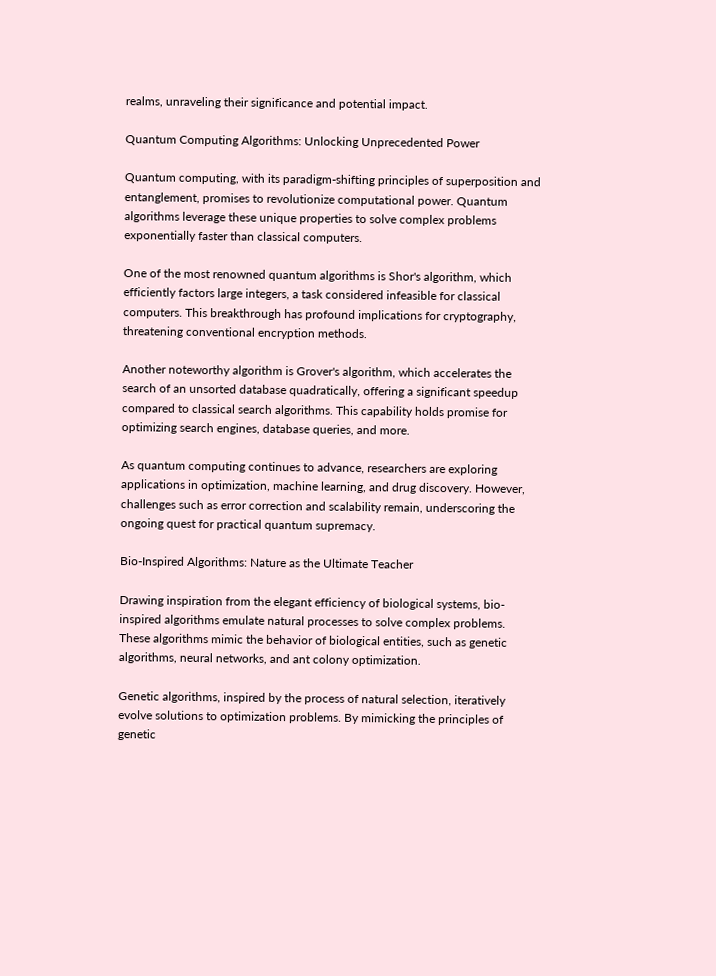realms, unraveling their significance and potential impact.

Quantum Computing Algorithms: Unlocking Unprecedented Power

Quantum computing, with its paradigm-shifting principles of superposition and entanglement, promises to revolutionize computational power. Quantum algorithms leverage these unique properties to solve complex problems exponentially faster than classical computers.

One of the most renowned quantum algorithms is Shor's algorithm, which efficiently factors large integers, a task considered infeasible for classical computers. This breakthrough has profound implications for cryptography, threatening conventional encryption methods.

Another noteworthy algorithm is Grover's algorithm, which accelerates the search of an unsorted database quadratically, offering a significant speedup compared to classical search algorithms. This capability holds promise for optimizing search engines, database queries, and more.

As quantum computing continues to advance, researchers are exploring applications in optimization, machine learning, and drug discovery. However, challenges such as error correction and scalability remain, underscoring the ongoing quest for practical quantum supremacy.

Bio-Inspired Algorithms: Nature as the Ultimate Teacher

Drawing inspiration from the elegant efficiency of biological systems, bio-inspired algorithms emulate natural processes to solve complex problems. These algorithms mimic the behavior of biological entities, such as genetic algorithms, neural networks, and ant colony optimization.

Genetic algorithms, inspired by the process of natural selection, iteratively evolve solutions to optimization problems. By mimicking the principles of genetic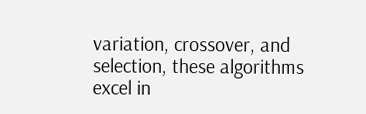variation, crossover, and selection, these algorithms excel in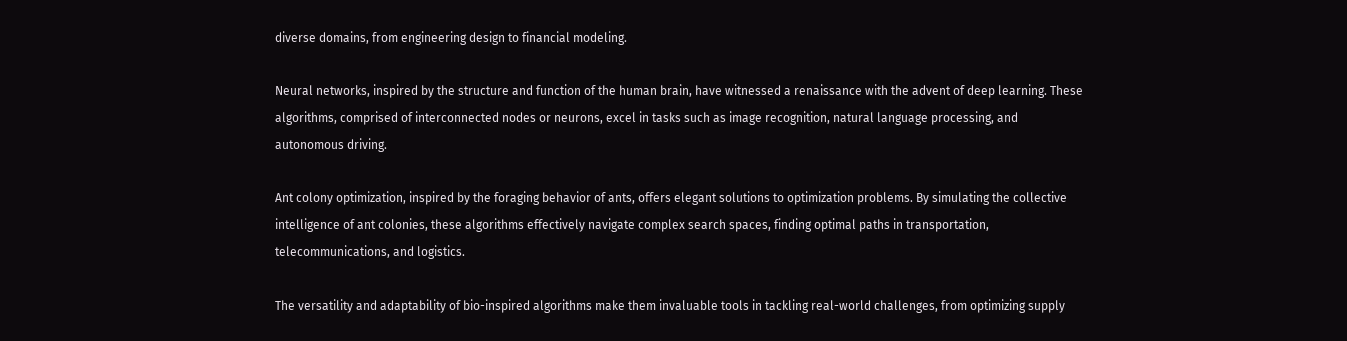diverse domains, from engineering design to financial modeling.

Neural networks, inspired by the structure and function of the human brain, have witnessed a renaissance with the advent of deep learning. These algorithms, comprised of interconnected nodes or neurons, excel in tasks such as image recognition, natural language processing, and autonomous driving.

Ant colony optimization, inspired by the foraging behavior of ants, offers elegant solutions to optimization problems. By simulating the collective intelligence of ant colonies, these algorithms effectively navigate complex search spaces, finding optimal paths in transportation, telecommunications, and logistics.

The versatility and adaptability of bio-inspired algorithms make them invaluable tools in tackling real-world challenges, from optimizing supply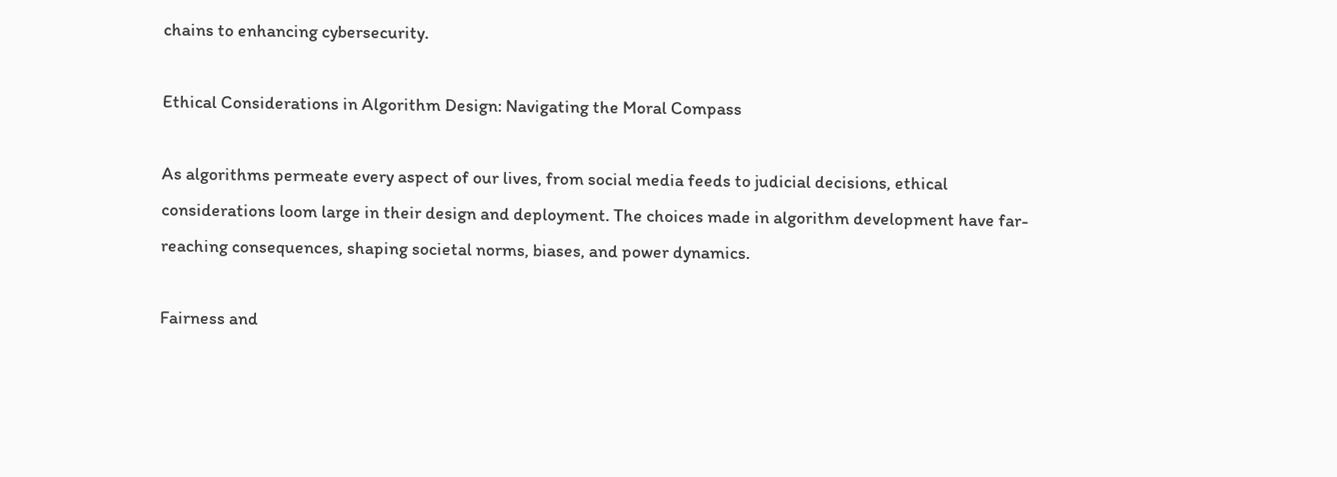chains to enhancing cybersecurity.

Ethical Considerations in Algorithm Design: Navigating the Moral Compass

As algorithms permeate every aspect of our lives, from social media feeds to judicial decisions, ethical considerations loom large in their design and deployment. The choices made in algorithm development have far-reaching consequences, shaping societal norms, biases, and power dynamics.

Fairness and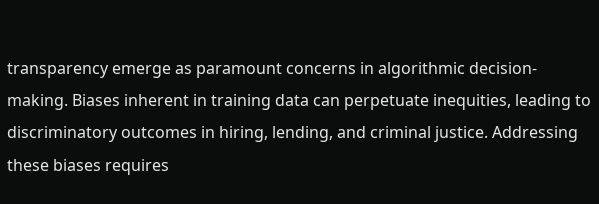transparency emerge as paramount concerns in algorithmic decision-making. Biases inherent in training data can perpetuate inequities, leading to discriminatory outcomes in hiring, lending, and criminal justice. Addressing these biases requires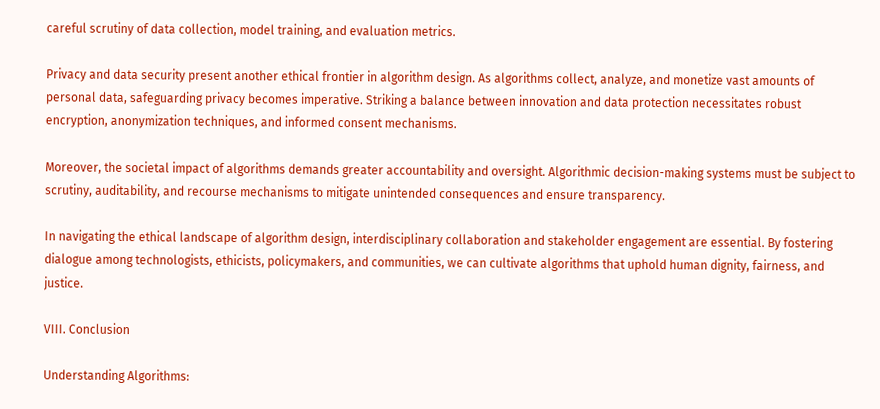careful scrutiny of data collection, model training, and evaluation metrics.

Privacy and data security present another ethical frontier in algorithm design. As algorithms collect, analyze, and monetize vast amounts of personal data, safeguarding privacy becomes imperative. Striking a balance between innovation and data protection necessitates robust encryption, anonymization techniques, and informed consent mechanisms.

Moreover, the societal impact of algorithms demands greater accountability and oversight. Algorithmic decision-making systems must be subject to scrutiny, auditability, and recourse mechanisms to mitigate unintended consequences and ensure transparency.

In navigating the ethical landscape of algorithm design, interdisciplinary collaboration and stakeholder engagement are essential. By fostering dialogue among technologists, ethicists, policymakers, and communities, we can cultivate algorithms that uphold human dignity, fairness, and justice.

VIII. Conclusion

Understanding Algorithms: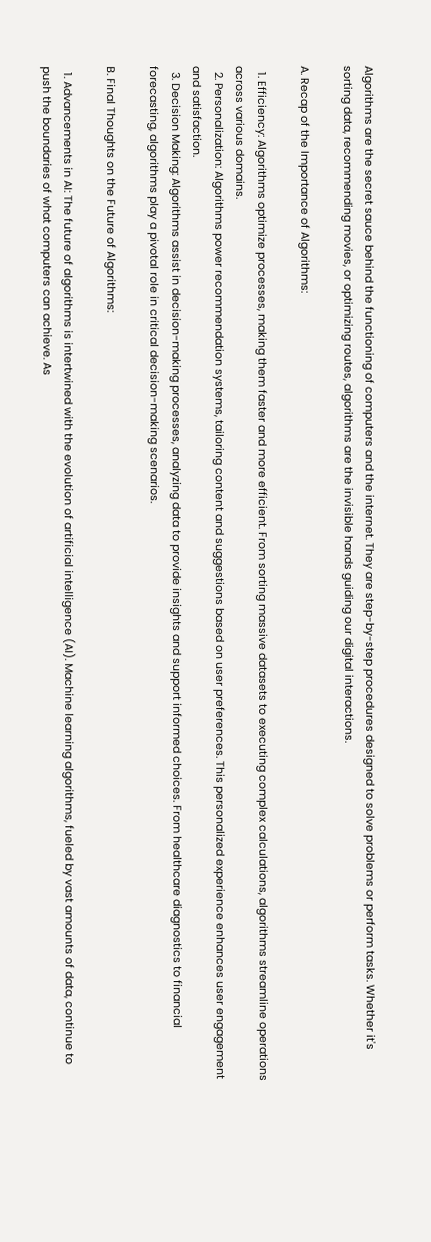Algorithms are the secret sauce behind the functioning of computers and the internet. They are step-by-step procedures designed to solve problems or perform tasks. Whether it's sorting data, recommending movies, or optimizing routes, algorithms are the invisible hands guiding our digital interactions.

A. Recap of the Importance of Algorithms:

  1. Efficiency: Algorithms optimize processes, making them faster and more efficient. From sorting massive datasets to executing complex calculations, algorithms streamline operations across various domains.
  2. Personalization: Algorithms power recommendation systems, tailoring content and suggestions based on user preferences. This personalized experience enhances user engagement and satisfaction.
  3. Decision Making: Algorithms assist in decision-making processes, analyzing data to provide insights and support informed choices. From healthcare diagnostics to financial forecasting, algorithms play a pivotal role in critical decision-making scenarios.

B. Final Thoughts on the Future of Algorithms:

  1. Advancements in AI: The future of algorithms is intertwined with the evolution of artificial intelligence (AI). Machine learning algorithms, fueled by vast amounts of data, continue to push the boundaries of what computers can achieve. As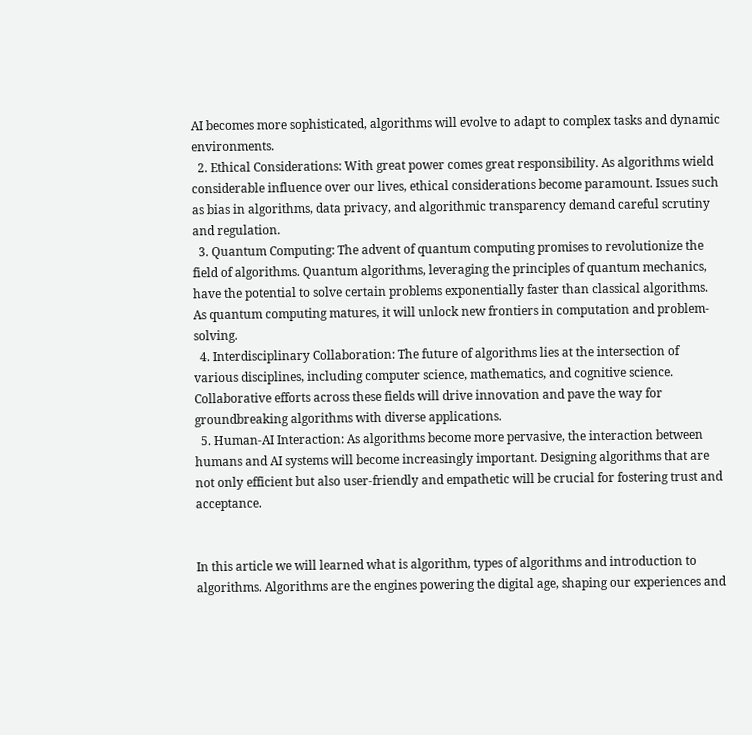AI becomes more sophisticated, algorithms will evolve to adapt to complex tasks and dynamic environments.
  2. Ethical Considerations: With great power comes great responsibility. As algorithms wield considerable influence over our lives, ethical considerations become paramount. Issues such as bias in algorithms, data privacy, and algorithmic transparency demand careful scrutiny and regulation.
  3. Quantum Computing: The advent of quantum computing promises to revolutionize the field of algorithms. Quantum algorithms, leveraging the principles of quantum mechanics, have the potential to solve certain problems exponentially faster than classical algorithms. As quantum computing matures, it will unlock new frontiers in computation and problem-solving.
  4. Interdisciplinary Collaboration: The future of algorithms lies at the intersection of various disciplines, including computer science, mathematics, and cognitive science. Collaborative efforts across these fields will drive innovation and pave the way for groundbreaking algorithms with diverse applications.
  5. Human-AI Interaction: As algorithms become more pervasive, the interaction between humans and AI systems will become increasingly important. Designing algorithms that are not only efficient but also user-friendly and empathetic will be crucial for fostering trust and acceptance.


In this article we will learned what is algorithm, types of algorithms and introduction to algorithms. Algorithms are the engines powering the digital age, shaping our experiences and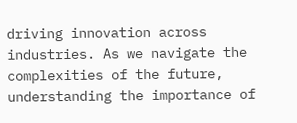driving innovation across industries. As we navigate the complexities of the future, understanding the importance of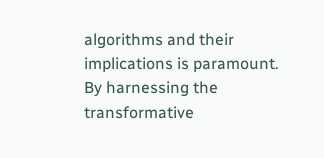algorithms and their implications is paramount. By harnessing the transformative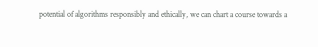potential of algorithms responsibly and ethically, we can chart a course towards a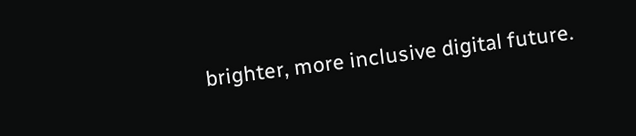brighter, more inclusive digital future.